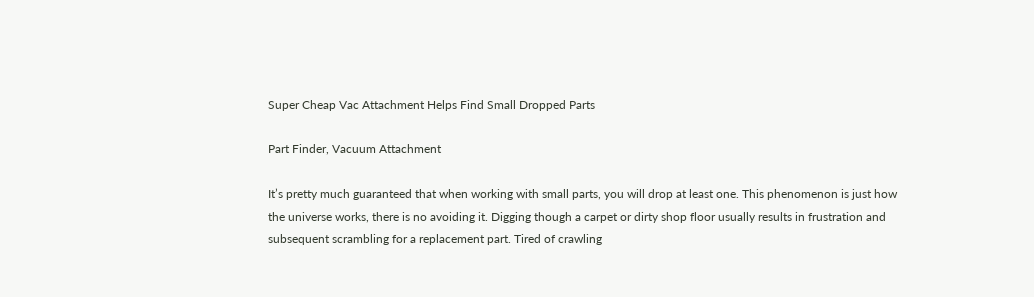Super Cheap Vac Attachment Helps Find Small Dropped Parts

Part Finder, Vacuum Attachment

It’s pretty much guaranteed that when working with small parts, you will drop at least one. This phenomenon is just how the universe works, there is no avoiding it. Digging though a carpet or dirty shop floor usually results in frustration and subsequent scrambling for a replacement part. Tired of crawling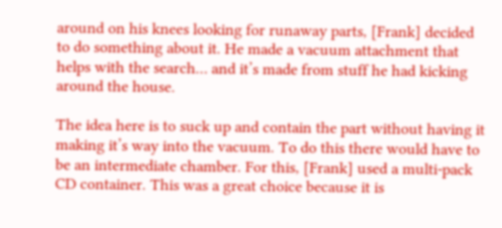around on his knees looking for runaway parts, [Frank] decided to do something about it. He made a vacuum attachment that helps with the search… and it’s made from stuff he had kicking around the house.

The idea here is to suck up and contain the part without having it making it’s way into the vacuum. To do this there would have to be an intermediate chamber. For this, [Frank] used a multi-pack CD container. This was a great choice because it is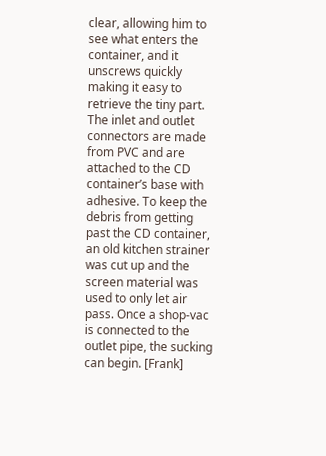clear, allowing him to see what enters the container, and it unscrews quickly making it easy to retrieve the tiny part. The inlet and outlet connectors are made from PVC and are attached to the CD container’s base with adhesive. To keep the debris from getting past the CD container, an old kitchen strainer was cut up and the screen material was used to only let air pass. Once a shop-vac is connected to the outlet pipe, the sucking can begin. [Frank]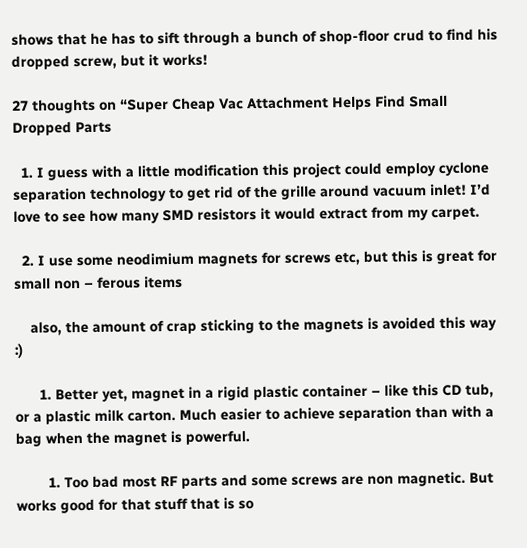shows that he has to sift through a bunch of shop-floor crud to find his dropped screw, but it works!

27 thoughts on “Super Cheap Vac Attachment Helps Find Small Dropped Parts

  1. I guess with a little modification this project could employ cyclone separation technology to get rid of the grille around vacuum inlet! I’d love to see how many SMD resistors it would extract from my carpet.

  2. I use some neodimium magnets for screws etc, but this is great for small non – ferous items

    also, the amount of crap sticking to the magnets is avoided this way :)

      1. Better yet, magnet in a rigid plastic container – like this CD tub, or a plastic milk carton. Much easier to achieve separation than with a bag when the magnet is powerful.

        1. Too bad most RF parts and some screws are non magnetic. But works good for that stuff that is so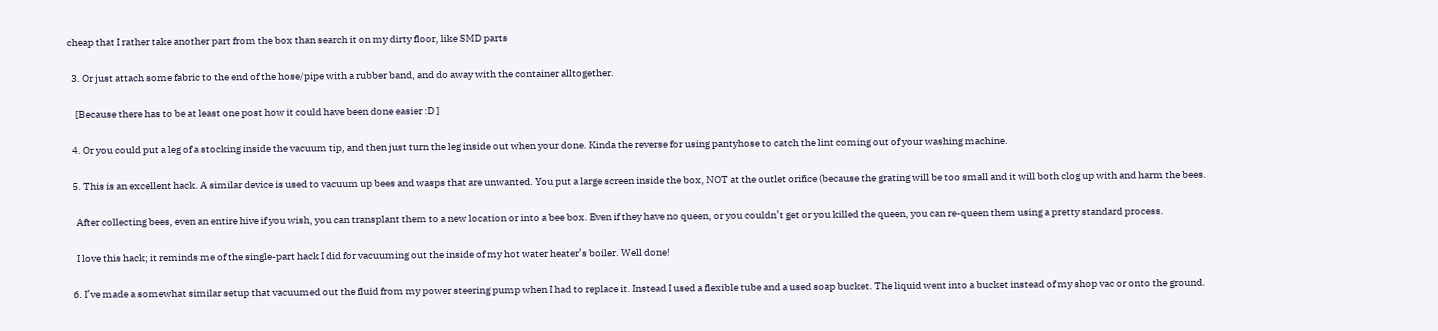cheap that I rather take another part from the box than search it on my dirty floor, like SMD parts

  3. Or just attach some fabric to the end of the hose/pipe with a rubber band, and do away with the container alltogether.

    [Because there has to be at least one post how it could have been done easier :D ]

  4. Or you could put a leg of a stocking inside the vacuum tip, and then just turn the leg inside out when your done. Kinda the reverse for using pantyhose to catch the lint coming out of your washing machine.

  5. This is an excellent hack. A similar device is used to vacuum up bees and wasps that are unwanted. You put a large screen inside the box, NOT at the outlet orifice (because the grating will be too small and it will both clog up with and harm the bees.

    After collecting bees, even an entire hive if you wish, you can transplant them to a new location or into a bee box. Even if they have no queen, or you couldn’t get or you killed the queen, you can re-queen them using a pretty standard process.

    I love this hack; it reminds me of the single-part hack I did for vacuuming out the inside of my hot water heater’s boiler. Well done!

  6. I’ve made a somewhat similar setup that vacuumed out the fluid from my power steering pump when I had to replace it. Instead I used a flexible tube and a used soap bucket. The liquid went into a bucket instead of my shop vac or onto the ground.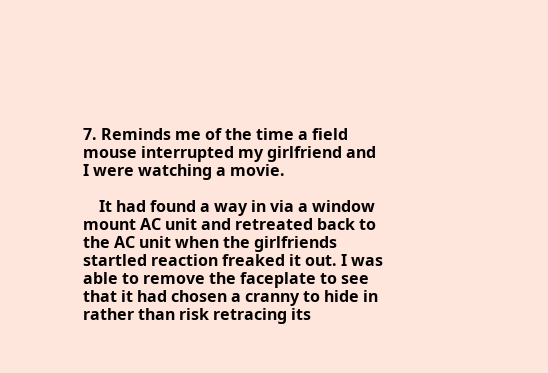7. Reminds me of the time a field mouse interrupted my girlfriend and I were watching a movie.

    It had found a way in via a window mount AC unit and retreated back to the AC unit when the girlfriends startled reaction freaked it out. I was able to remove the faceplate to see that it had chosen a cranny to hide in rather than risk retracing its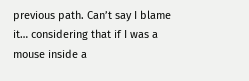previous path. Can’t say I blame it… considering that if I was a mouse inside a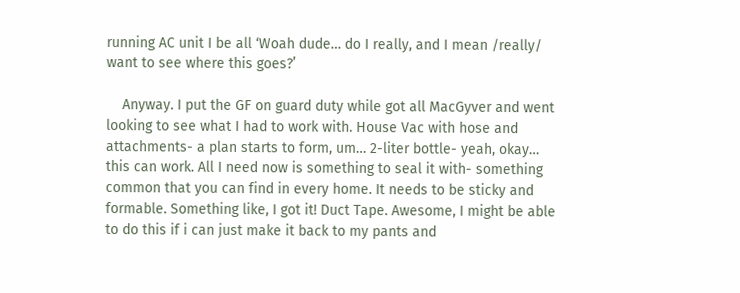running AC unit I be all ‘Woah dude… do I really, and I mean /really/ want to see where this goes?’

    Anyway. I put the GF on guard duty while got all MacGyver and went looking to see what I had to work with. House Vac with hose and attachments- a plan starts to form, um… 2-liter bottle- yeah, okay… this can work. All I need now is something to seal it with- something common that you can find in every home. It needs to be sticky and formable. Something like, I got it! Duct Tape. Awesome, I might be able to do this if i can just make it back to my pants and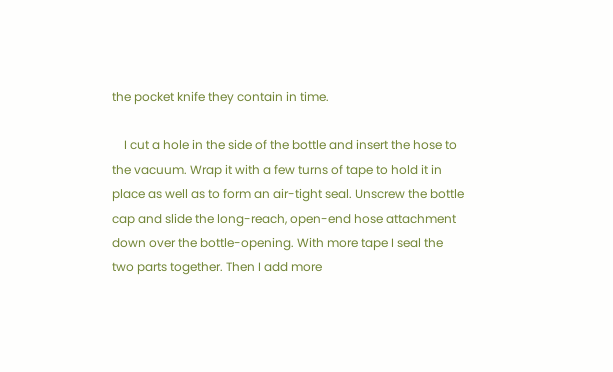the pocket knife they contain in time.

    I cut a hole in the side of the bottle and insert the hose to the vacuum. Wrap it with a few turns of tape to hold it in place as well as to form an air-tight seal. Unscrew the bottle cap and slide the long-reach, open-end hose attachment down over the bottle-opening. With more tape I seal the two parts together. Then I add more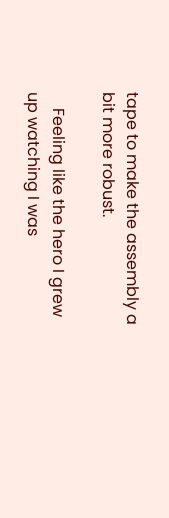tape to make the assembly a bit more robust.

    Feeling like the hero I grew up watching I was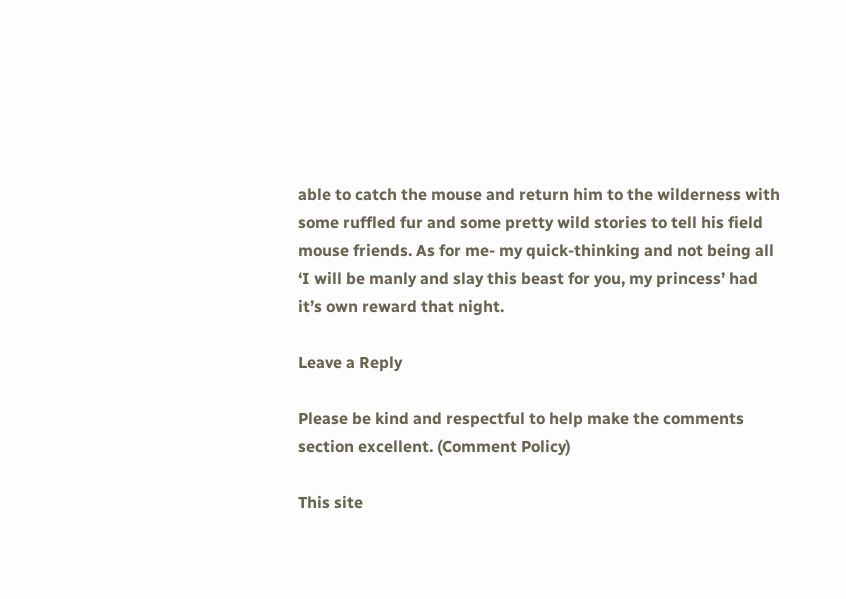able to catch the mouse and return him to the wilderness with some ruffled fur and some pretty wild stories to tell his field mouse friends. As for me- my quick-thinking and not being all ‘I will be manly and slay this beast for you, my princess’ had it’s own reward that night.

Leave a Reply

Please be kind and respectful to help make the comments section excellent. (Comment Policy)

This site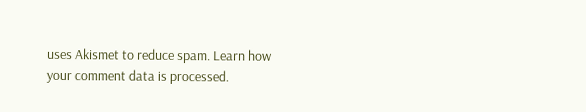uses Akismet to reduce spam. Learn how your comment data is processed.